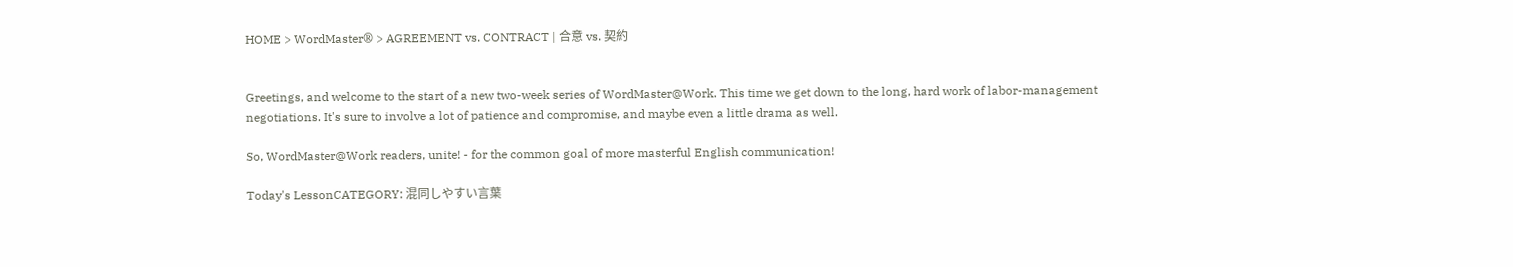HOME > WordMaster® > AGREEMENT vs. CONTRACT | 合意 vs. 契約


Greetings, and welcome to the start of a new two-week series of WordMaster@Work. This time we get down to the long, hard work of labor-management negotiations. It's sure to involve a lot of patience and compromise, and maybe even a little drama as well.

So, WordMaster@Work readers, unite! - for the common goal of more masterful English communication!

Today's LessonCATEGORY: 混同しやすい言葉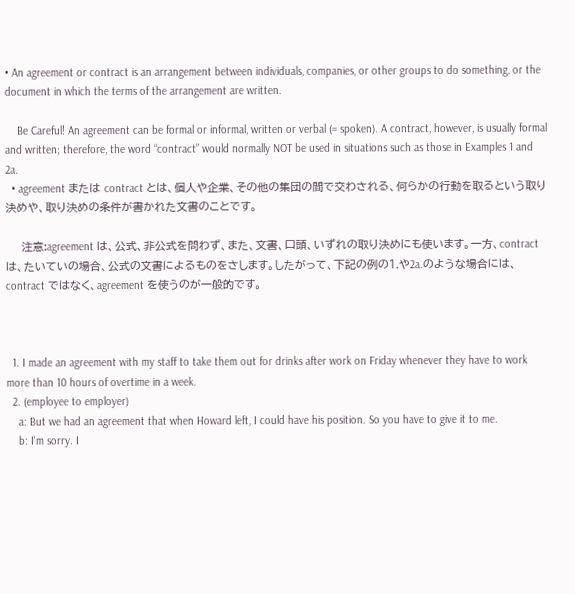• An agreement or contract is an arrangement between individuals, companies, or other groups to do something, or the document in which the terms of the arrangement are written.

    Be Careful! An agreement can be formal or informal, written or verbal (= spoken). A contract, however, is usually formal and written; therefore, the word “contract” would normally NOT be used in situations such as those in Examples 1 and 2a.
  • agreement または contract とは、個人や企業、その他の集団の間で交わされる、何らかの行動を取るという取り決めや、取り決めの条件が書かれた文書のことです。

    注意:agreement は、公式、非公式を問わず、また、文書、口頭、いずれの取り決めにも使います。一方、contract は、たいていの場合、公式の文書によるものをさします。したがって、下記の例の1.や2a.のような場合には、contract ではなく、agreement を使うのが一般的です。



  1. I made an agreement with my staff to take them out for drinks after work on Friday whenever they have to work more than 10 hours of overtime in a week.
  2. (employee to employer)
    a: But we had an agreement that when Howard left, I could have his position. So you have to give it to me.
    b: I'm sorry. I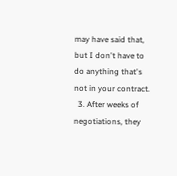may have said that, but I don't have to do anything that's not in your contract.
  3. After weeks of negotiations, they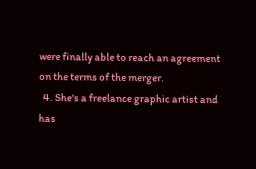were finally able to reach an agreement on the terms of the merger.
  4. She's a freelance graphic artist and has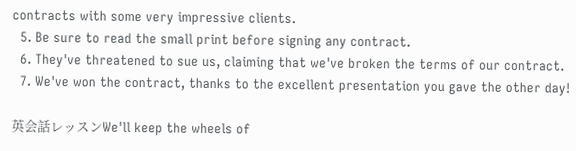contracts with some very impressive clients.
  5. Be sure to read the small print before signing any contract.
  6. They've threatened to sue us, claiming that we've broken the terms of our contract.
  7. We've won the contract, thanks to the excellent presentation you gave the other day!

英会話レッスンWe'll keep the wheels of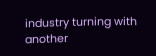industry turning with another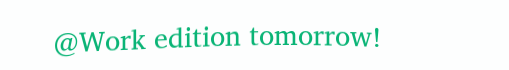@Work edition tomorrow!